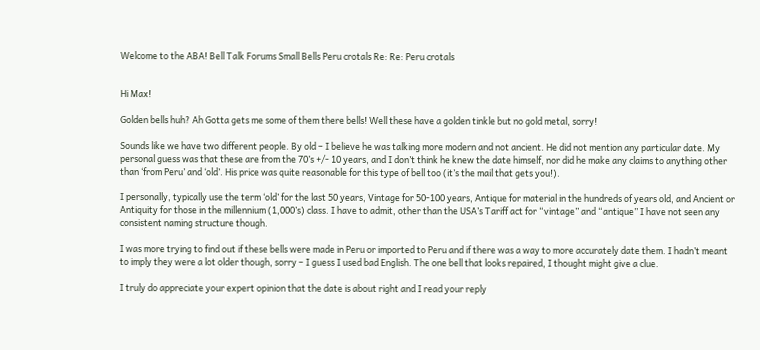Welcome to the ABA! Bell Talk Forums Small Bells Peru crotals Re: Re: Peru crotals


Hi Max!

Golden bells huh? Ah Gotta gets me some of them there bells! Well these have a golden tinkle but no gold metal, sorry!

Sounds like we have two different people. By old – I believe he was talking more modern and not ancient. He did not mention any particular date. My personal guess was that these are from the 70’s +/- 10 years, and I don’t think he knew the date himself, nor did he make any claims to anything other than ‘from Peru’ and ‘old’. His price was quite reasonable for this type of bell too (it’s the mail that gets you!).

I personally, typically use the term ‘old’ for the last 50 years, Vintage for 50-100 years, Antique for material in the hundreds of years old, and Ancient or Antiquity for those in the millennium (1,000’s) class. I have to admit, other than the USA’s Tariff act for “vintage” and “antique” I have not seen any consistent naming structure though.

I was more trying to find out if these bells were made in Peru or imported to Peru and if there was a way to more accurately date them. I hadn’t meant to imply they were a lot older though, sorry – I guess I used bad English. The one bell that looks repaired, I thought might give a clue.

I truly do appreciate your expert opinion that the date is about right and I read your reply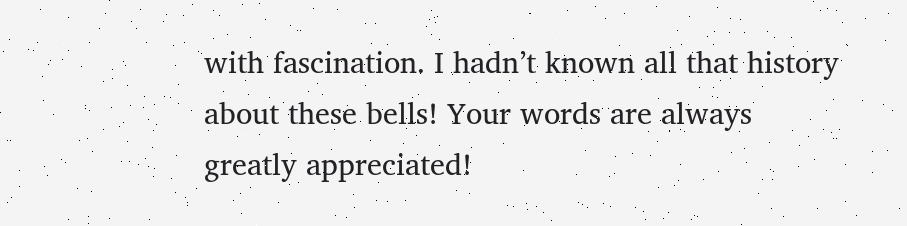with fascination. I hadn’t known all that history about these bells! Your words are always greatly appreciated!